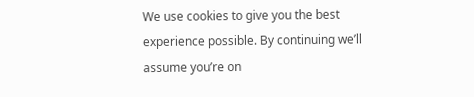We use cookies to give you the best experience possible. By continuing we’ll assume you’re on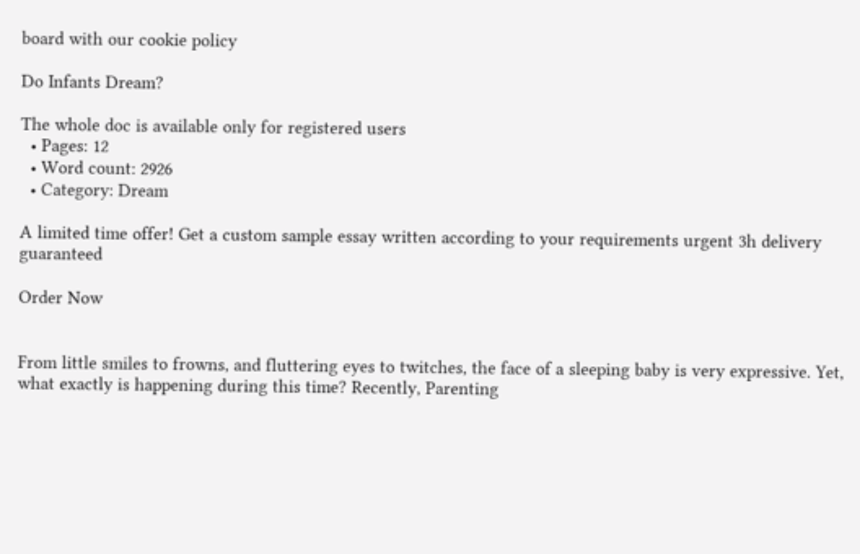board with our cookie policy

Do Infants Dream?

The whole doc is available only for registered users
  • Pages: 12
  • Word count: 2926
  • Category: Dream

A limited time offer! Get a custom sample essay written according to your requirements urgent 3h delivery guaranteed

Order Now


From little smiles to frowns, and fluttering eyes to twitches, the face of a sleeping baby is very expressive. Yet, what exactly is happening during this time? Recently, Parenting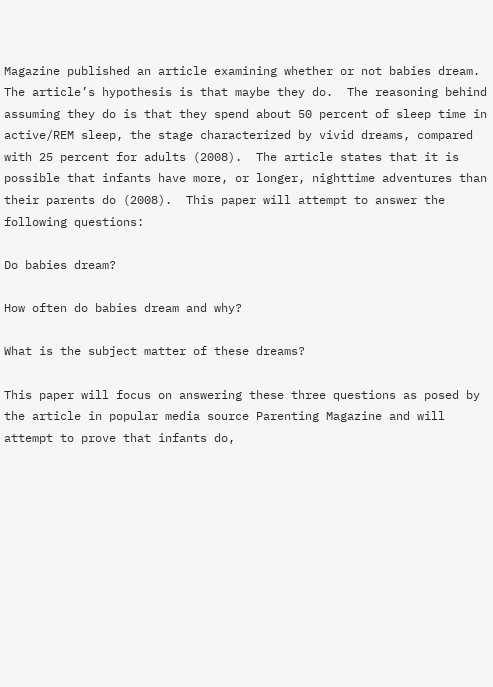Magazine published an article examining whether or not babies dream.  The article’s hypothesis is that maybe they do.  The reasoning behind assuming they do is that they spend about 50 percent of sleep time in active/REM sleep, the stage characterized by vivid dreams, compared with 25 percent for adults (2008).  The article states that it is possible that infants have more, or longer, nighttime adventures than their parents do (2008).  This paper will attempt to answer the following questions:

Do babies dream?

How often do babies dream and why?

What is the subject matter of these dreams?

This paper will focus on answering these three questions as posed by the article in popular media source Parenting Magazine and will attempt to prove that infants do,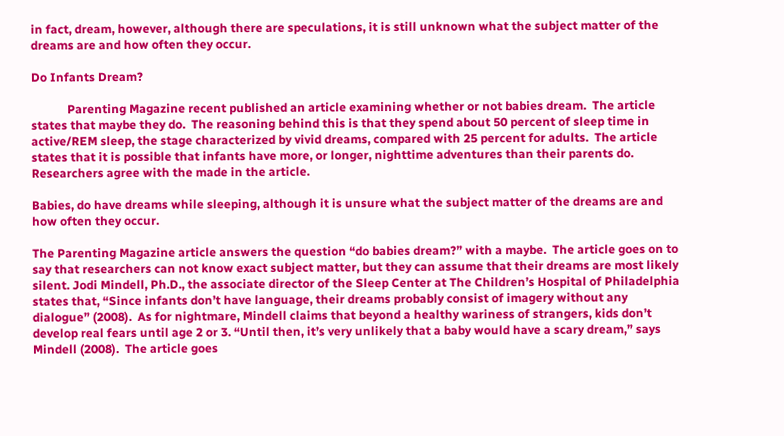in fact, dream, however, although there are speculations, it is still unknown what the subject matter of the dreams are and how often they occur.

Do Infants Dream?

            Parenting Magazine recent published an article examining whether or not babies dream.  The article states that maybe they do.  The reasoning behind this is that they spend about 50 percent of sleep time in active/REM sleep, the stage characterized by vivid dreams, compared with 25 percent for adults.  The article states that it is possible that infants have more, or longer, nighttime adventures than their parents do.  Researchers agree with the made in the article.

Babies, do have dreams while sleeping, although it is unsure what the subject matter of the dreams are and how often they occur.

The Parenting Magazine article answers the question “do babies dream?” with a maybe.  The article goes on to say that researchers can not know exact subject matter, but they can assume that their dreams are most likely silent. Jodi Mindell, Ph.D., the associate director of the Sleep Center at The Children’s Hospital of Philadelphia states that, “Since infants don’t have language, their dreams probably consist of imagery without any dialogue” (2008).  As for nightmare, Mindell claims that beyond a healthy wariness of strangers, kids don’t develop real fears until age 2 or 3. “Until then, it’s very unlikely that a baby would have a scary dream,” says Mindell (2008).  The article goes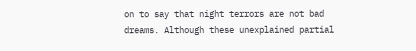on to say that night terrors are not bad dreams. Although these unexplained partial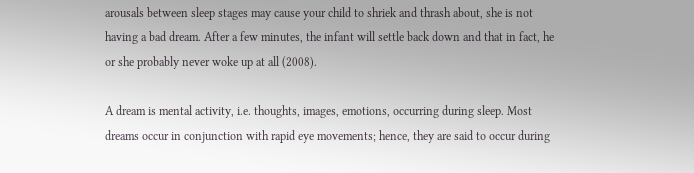arousals between sleep stages may cause your child to shriek and thrash about, she is not having a bad dream. After a few minutes, the infant will settle back down and that in fact, he or she probably never woke up at all (2008).

A dream is mental activity, i.e. thoughts, images, emotions, occurring during sleep. Most dreams occur in conjunction with rapid eye movements; hence, they are said to occur during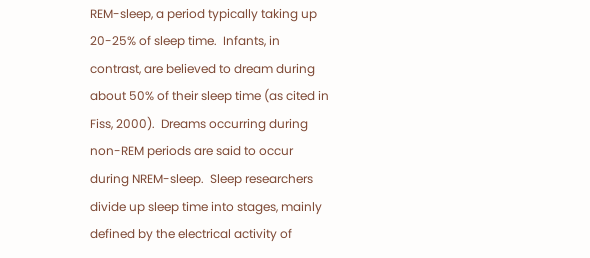REM-sleep, a period typically taking up 20-25% of sleep time.  Infants, in contrast, are believed to dream during about 50% of their sleep time (as cited in Fiss, 2000).  Dreams occurring during non-REM periods are said to occur during NREM-sleep.  Sleep researchers divide up sleep time into stages, mainly defined by the electrical activity of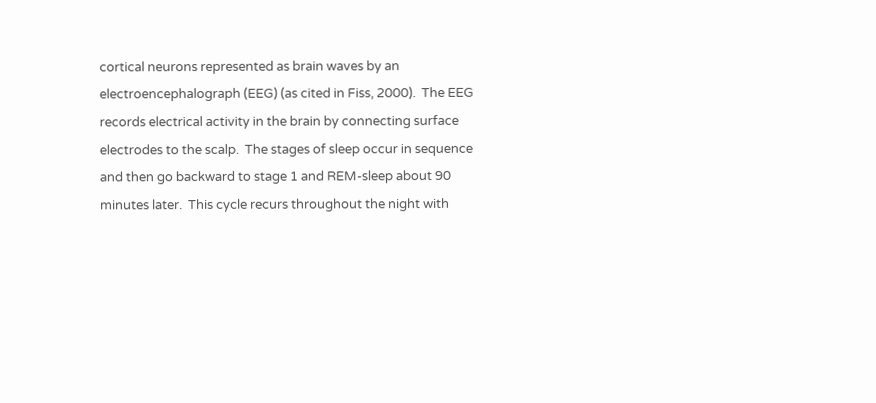cortical neurons represented as brain waves by an electroencephalograph (EEG) (as cited in Fiss, 2000).  The EEG records electrical activity in the brain by connecting surface electrodes to the scalp.  The stages of sleep occur in sequence and then go backward to stage 1 and REM-sleep about 90 minutes later.  This cycle recurs throughout the night with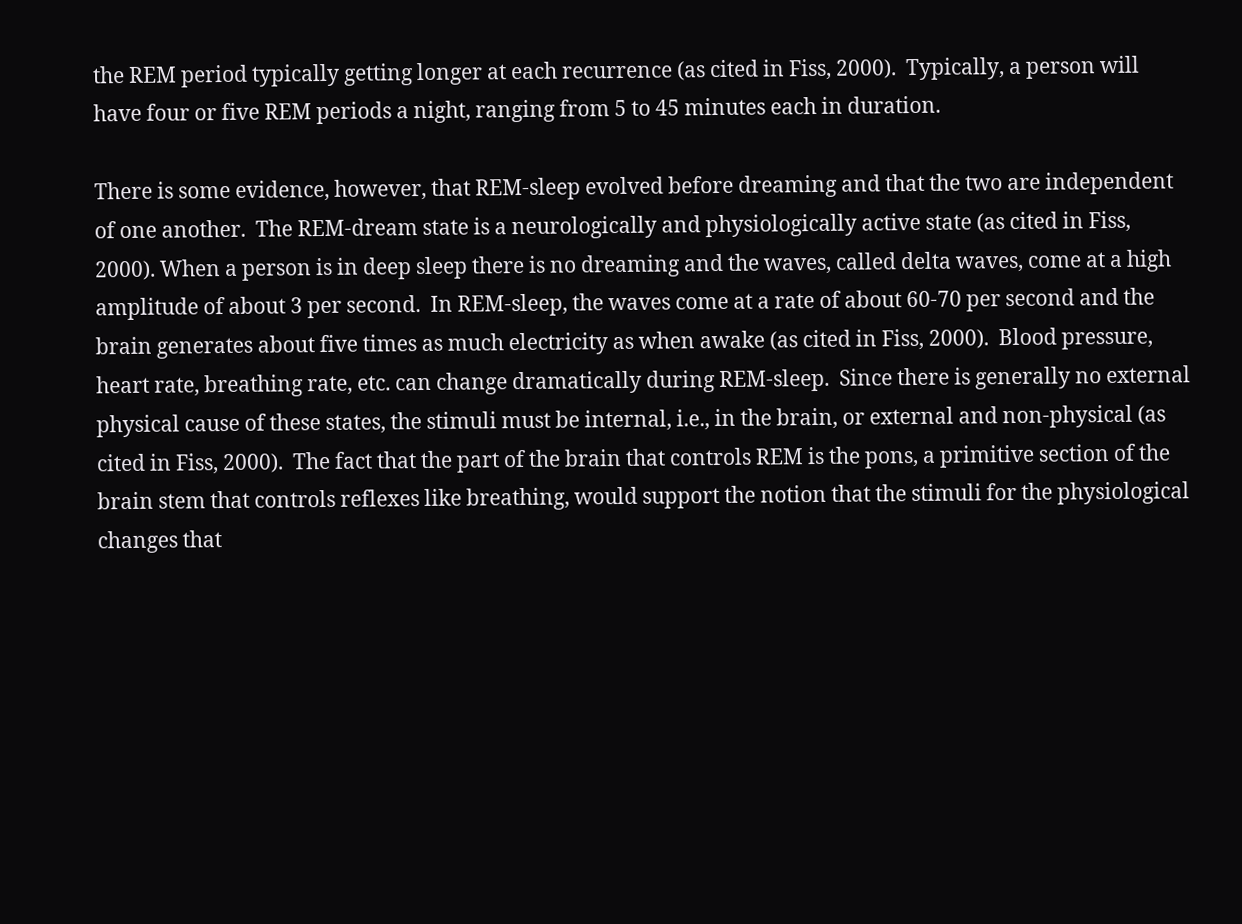the REM period typically getting longer at each recurrence (as cited in Fiss, 2000).  Typically, a person will have four or five REM periods a night, ranging from 5 to 45 minutes each in duration.

There is some evidence, however, that REM-sleep evolved before dreaming and that the two are independent of one another.  The REM-dream state is a neurologically and physiologically active state (as cited in Fiss, 2000). When a person is in deep sleep there is no dreaming and the waves, called delta waves, come at a high amplitude of about 3 per second.  In REM-sleep, the waves come at a rate of about 60-70 per second and the brain generates about five times as much electricity as when awake (as cited in Fiss, 2000).  Blood pressure, heart rate, breathing rate, etc. can change dramatically during REM-sleep.  Since there is generally no external physical cause of these states, the stimuli must be internal, i.e., in the brain, or external and non-physical (as cited in Fiss, 2000).  The fact that the part of the brain that controls REM is the pons, a primitive section of the brain stem that controls reflexes like breathing, would support the notion that the stimuli for the physiological changes that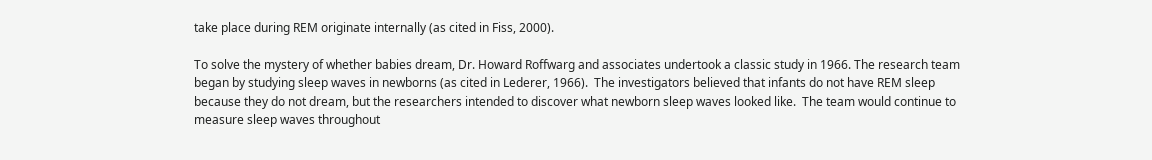take place during REM originate internally (as cited in Fiss, 2000).

To solve the mystery of whether babies dream, Dr. Howard Roffwarg and associates undertook a classic study in 1966. The research team began by studying sleep waves in newborns (as cited in Lederer, 1966).  The investigators believed that infants do not have REM sleep because they do not dream, but the researchers intended to discover what newborn sleep waves looked like.  The team would continue to measure sleep waves throughout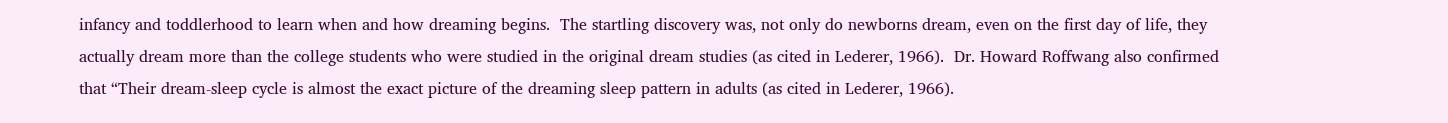infancy and toddlerhood to learn when and how dreaming begins.  The startling discovery was, not only do newborns dream, even on the first day of life, they actually dream more than the college students who were studied in the original dream studies (as cited in Lederer, 1966).  Dr. Howard Roffwang also confirmed that “Their dream-sleep cycle is almost the exact picture of the dreaming sleep pattern in adults (as cited in Lederer, 1966).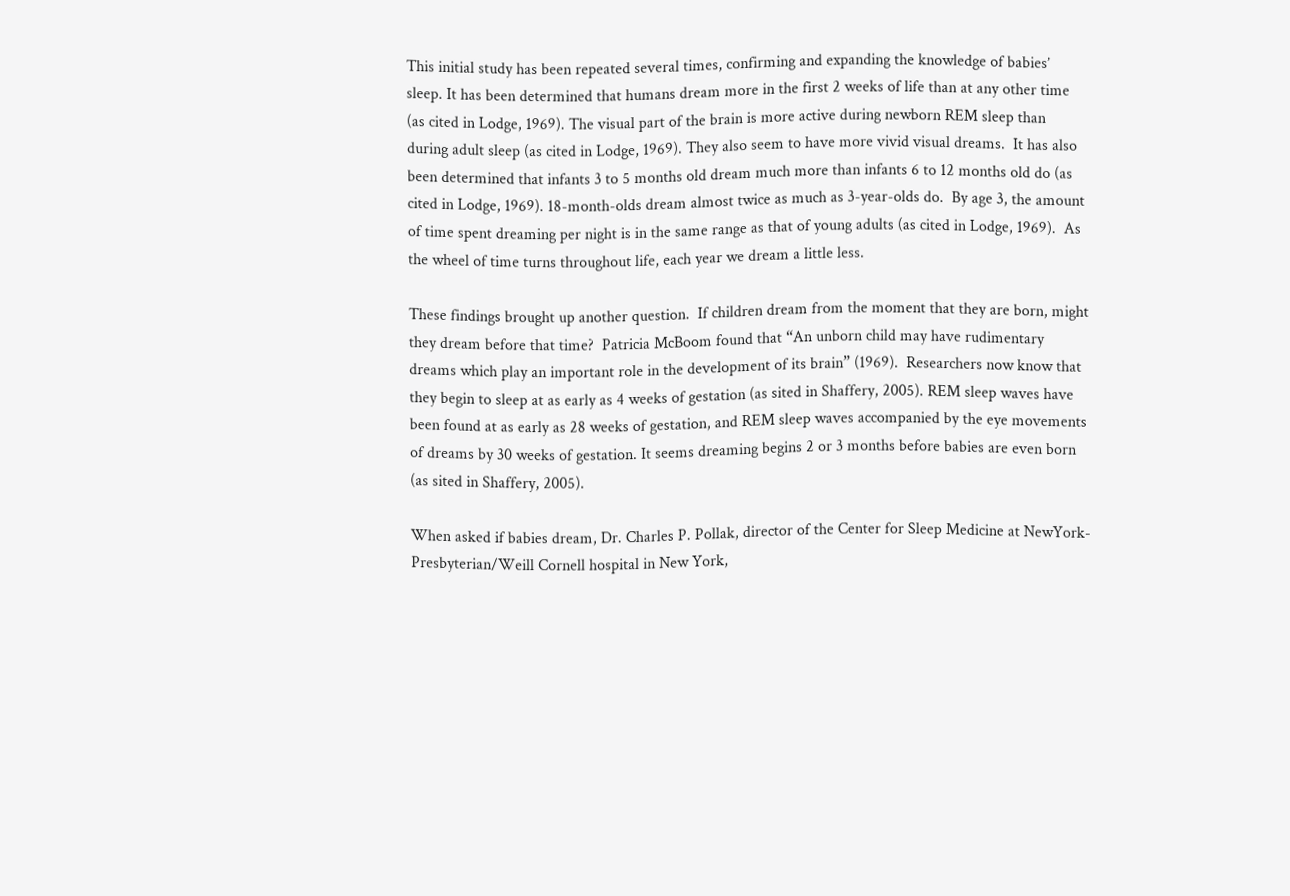This initial study has been repeated several times, confirming and expanding the knowledge of babies’ sleep. It has been determined that humans dream more in the first 2 weeks of life than at any other time (as cited in Lodge, 1969). The visual part of the brain is more active during newborn REM sleep than during adult sleep (as cited in Lodge, 1969). They also seem to have more vivid visual dreams.  It has also been determined that infants 3 to 5 months old dream much more than infants 6 to 12 months old do (as cited in Lodge, 1969). 18-month-olds dream almost twice as much as 3-year-olds do.  By age 3, the amount of time spent dreaming per night is in the same range as that of young adults (as cited in Lodge, 1969).  As the wheel of time turns throughout life, each year we dream a little less.

These findings brought up another question.  If children dream from the moment that they are born, might they dream before that time?  Patricia McBoom found that “An unborn child may have rudimentary dreams which play an important role in the development of its brain” (1969).  Researchers now know that they begin to sleep at as early as 4 weeks of gestation (as sited in Shaffery, 2005). REM sleep waves have been found at as early as 28 weeks of gestation, and REM sleep waves accompanied by the eye movements of dreams by 30 weeks of gestation. It seems dreaming begins 2 or 3 months before babies are even born (as sited in Shaffery, 2005).

When asked if babies dream, Dr. Charles P. Pollak, director of the Center for Sleep Medicine at NewYork-Presbyterian/Weill Cornell hospital in New York,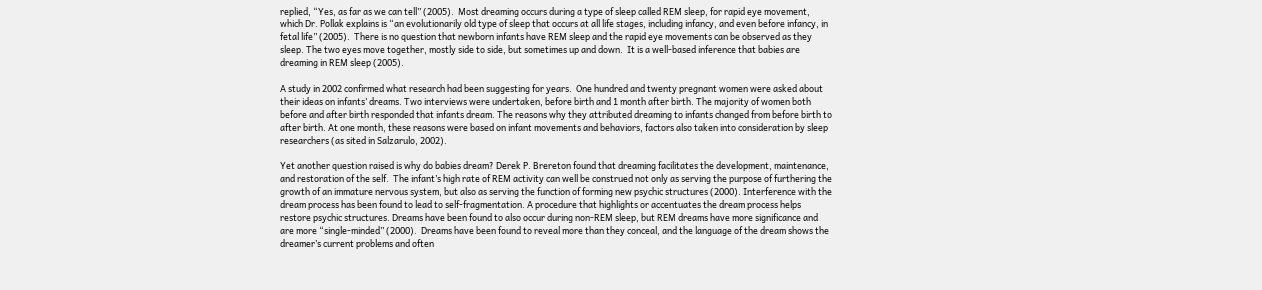replied, “Yes, as far as we can tell” (2005).  Most dreaming occurs during a type of sleep called REM sleep, for rapid eye movement, which Dr. Pollak explains is “an evolutionarily old type of sleep that occurs at all life stages, including infancy, and even before infancy, in fetal life” (2005).  There is no question that newborn infants have REM sleep and the rapid eye movements can be observed as they sleep. The two eyes move together, mostly side to side, but sometimes up and down.  It is a well-based inference that babies are dreaming in REM sleep (2005).

A study in 2002 confirmed what research had been suggesting for years.  One hundred and twenty pregnant women were asked about their ideas on infants’ dreams. Two interviews were undertaken, before birth and 1 month after birth. The majority of women both before and after birth responded that infants dream. The reasons why they attributed dreaming to infants changed from before birth to after birth. At one month, these reasons were based on infant movements and behaviors, factors also taken into consideration by sleep researchers (as sited in Salzarulo, 2002).

Yet another question raised is why do babies dream? Derek P. Brereton found that dreaming facilitates the development, maintenance, and restoration of the self.  The infant’s high rate of REM activity can well be construed not only as serving the purpose of furthering the growth of an immature nervous system, but also as serving the function of forming new psychic structures (2000). Interference with the dream process has been found to lead to self-fragmentation. A procedure that highlights or accentuates the dream process helps restore psychic structures. Dreams have been found to also occur during non-REM sleep, but REM dreams have more significance and are more “single-minded” (2000).  Dreams have been found to reveal more than they conceal, and the language of the dream shows the dreamer’s current problems and often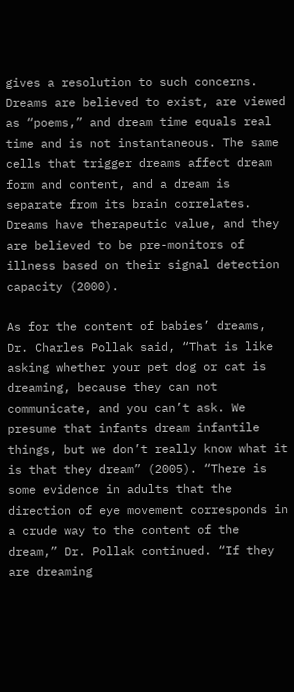gives a resolution to such concerns. Dreams are believed to exist, are viewed as “poems,” and dream time equals real time and is not instantaneous. The same cells that trigger dreams affect dream form and content, and a dream is separate from its brain correlates. Dreams have therapeutic value, and they are believed to be pre-monitors of illness based on their signal detection capacity (2000).

As for the content of babies’ dreams, Dr. Charles Pollak said, “That is like asking whether your pet dog or cat is dreaming, because they can not communicate, and you can’t ask. We presume that infants dream infantile things, but we don’t really know what it is that they dream” (2005). “There is some evidence in adults that the direction of eye movement corresponds in a crude way to the content of the dream,” Dr. Pollak continued. “If they are dreaming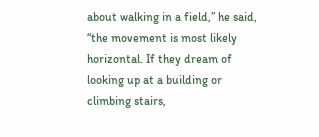about walking in a field,” he said, “the movement is most likely horizontal. If they dream of looking up at a building or climbing stairs,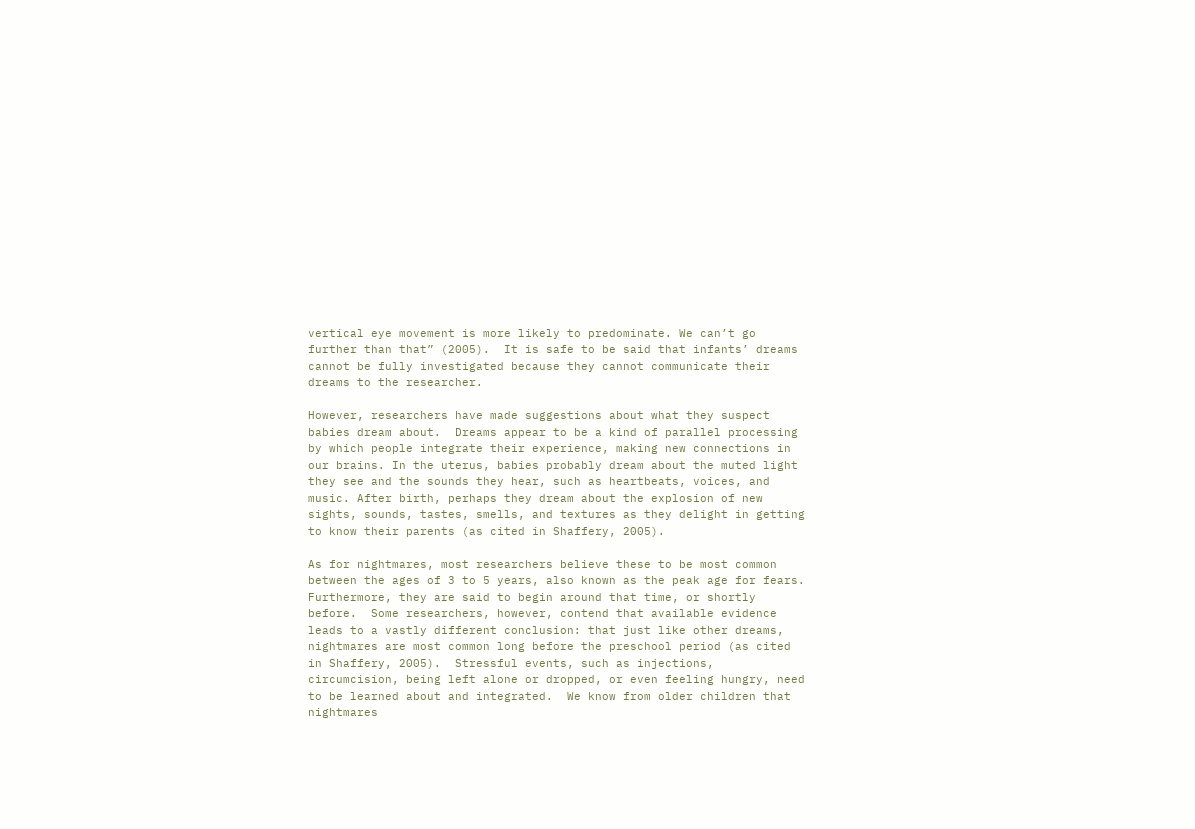vertical eye movement is more likely to predominate. We can’t go further than that” (2005).  It is safe to be said that infants’ dreams cannot be fully investigated because they cannot communicate their dreams to the researcher.

However, researchers have made suggestions about what they suspect babies dream about.  Dreams appear to be a kind of parallel processing by which people integrate their experience, making new connections in our brains. In the uterus, babies probably dream about the muted light they see and the sounds they hear, such as heartbeats, voices, and music. After birth, perhaps they dream about the explosion of new sights, sounds, tastes, smells, and textures as they delight in getting to know their parents (as cited in Shaffery, 2005).

As for nightmares, most researchers believe these to be most common between the ages of 3 to 5 years, also known as the peak age for fears.  Furthermore, they are said to begin around that time, or shortly before.  Some researchers, however, contend that available evidence leads to a vastly different conclusion: that just like other dreams, nightmares are most common long before the preschool period (as cited in Shaffery, 2005).  Stressful events, such as injections, circumcision, being left alone or dropped, or even feeling hungry, need to be learned about and integrated.  We know from older children that nightmares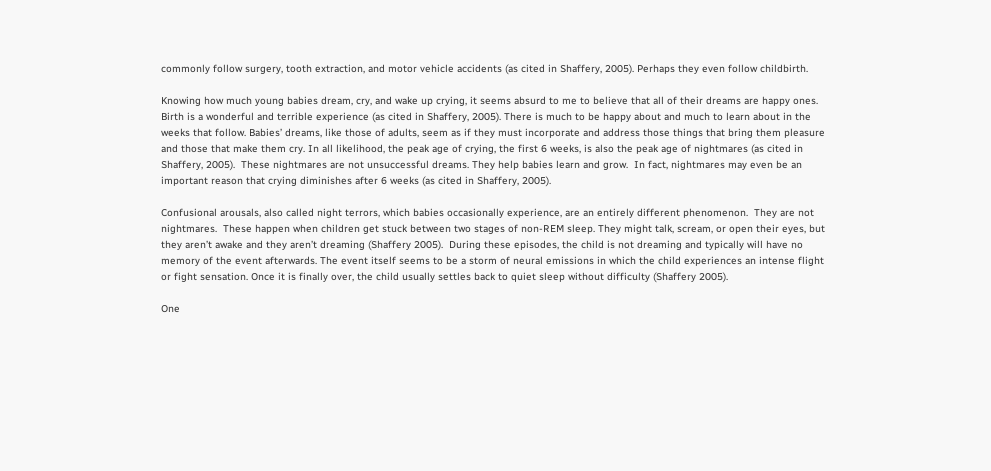commonly follow surgery, tooth extraction, and motor vehicle accidents (as cited in Shaffery, 2005). Perhaps they even follow childbirth.

Knowing how much young babies dream, cry, and wake up crying, it seems absurd to me to believe that all of their dreams are happy ones. Birth is a wonderful and terrible experience (as cited in Shaffery, 2005). There is much to be happy about and much to learn about in the weeks that follow. Babies’ dreams, like those of adults, seem as if they must incorporate and address those things that bring them pleasure and those that make them cry. In all likelihood, the peak age of crying, the first 6 weeks, is also the peak age of nightmares (as cited in Shaffery, 2005).  These nightmares are not unsuccessful dreams. They help babies learn and grow.  In fact, nightmares may even be an important reason that crying diminishes after 6 weeks (as cited in Shaffery, 2005).

Confusional arousals, also called night terrors, which babies occasionally experience, are an entirely different phenomenon.  They are not nightmares.  These happen when children get stuck between two stages of non-REM sleep. They might talk, scream, or open their eyes, but they aren’t awake and they aren’t dreaming (Shaffery 2005).  During these episodes, the child is not dreaming and typically will have no memory of the event afterwards. The event itself seems to be a storm of neural emissions in which the child experiences an intense flight or fight sensation. Once it is finally over, the child usually settles back to quiet sleep without difficulty (Shaffery 2005).

One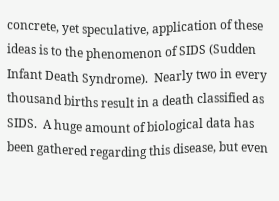concrete, yet speculative, application of these ideas is to the phenomenon of SIDS (Sudden Infant Death Syndrome).  Nearly two in every thousand births result in a death classified as SIDS.  A huge amount of biological data has been gathered regarding this disease, but even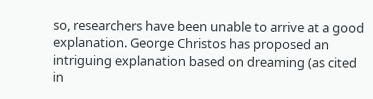so, researchers have been unable to arrive at a good explanation. George Christos has proposed an intriguing explanation based on dreaming (as cited in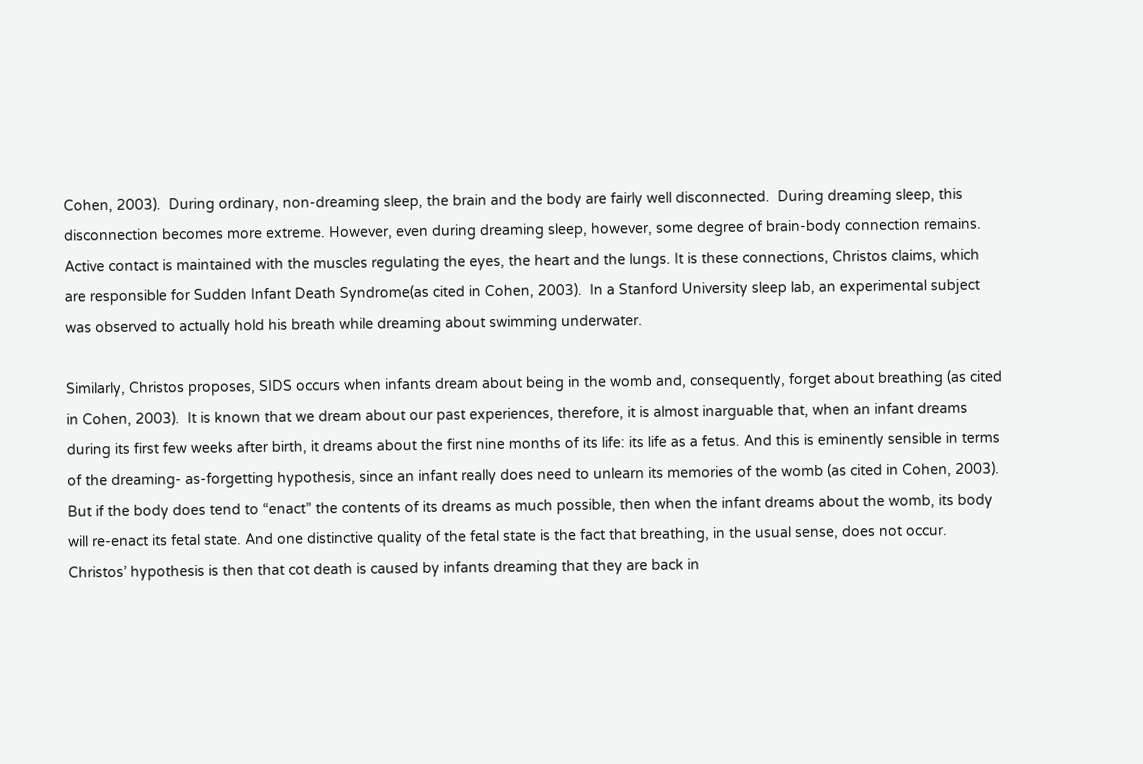Cohen, 2003).  During ordinary, non-dreaming sleep, the brain and the body are fairly well disconnected.  During dreaming sleep, this disconnection becomes more extreme. However, even during dreaming sleep, however, some degree of brain-body connection remains. Active contact is maintained with the muscles regulating the eyes, the heart and the lungs. It is these connections, Christos claims, which are responsible for Sudden Infant Death Syndrome(as cited in Cohen, 2003).  In a Stanford University sleep lab, an experimental subject was observed to actually hold his breath while dreaming about swimming underwater.

Similarly, Christos proposes, SIDS occurs when infants dream about being in the womb and, consequently, forget about breathing (as cited in Cohen, 2003).  It is known that we dream about our past experiences, therefore, it is almost inarguable that, when an infant dreams during its first few weeks after birth, it dreams about the first nine months of its life: its life as a fetus. And this is eminently sensible in terms of the dreaming- as-forgetting hypothesis, since an infant really does need to unlearn its memories of the womb (as cited in Cohen, 2003).  But if the body does tend to “enact” the contents of its dreams as much possible, then when the infant dreams about the womb, its body will re-enact its fetal state. And one distinctive quality of the fetal state is the fact that breathing, in the usual sense, does not occur. Christos’ hypothesis is then that cot death is caused by infants dreaming that they are back in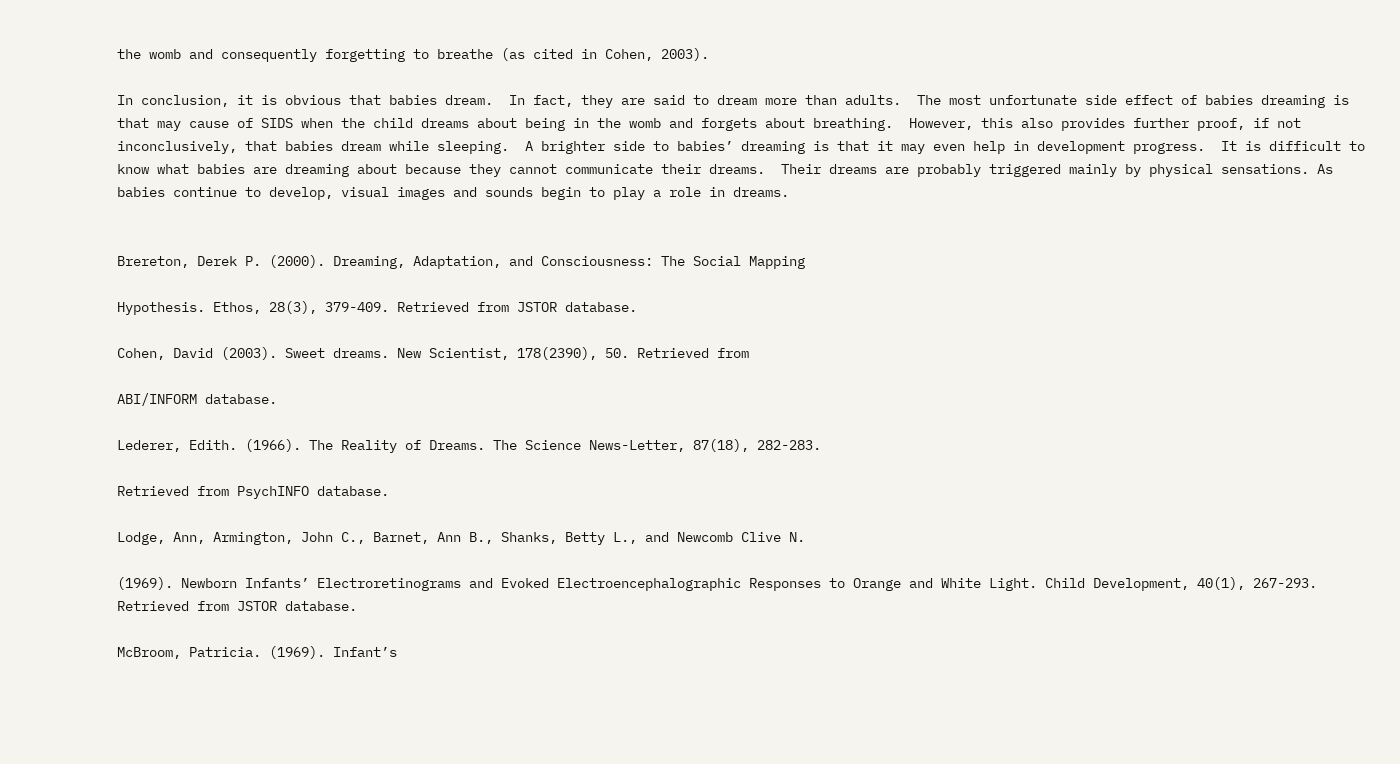the womb and consequently forgetting to breathe (as cited in Cohen, 2003).

In conclusion, it is obvious that babies dream.  In fact, they are said to dream more than adults.  The most unfortunate side effect of babies dreaming is that may cause of SIDS when the child dreams about being in the womb and forgets about breathing.  However, this also provides further proof, if not inconclusively, that babies dream while sleeping.  A brighter side to babies’ dreaming is that it may even help in development progress.  It is difficult to know what babies are dreaming about because they cannot communicate their dreams.  Their dreams are probably triggered mainly by physical sensations. As babies continue to develop, visual images and sounds begin to play a role in dreams.


Brereton, Derek P. (2000). Dreaming, Adaptation, and Consciousness: The Social Mapping

Hypothesis. Ethos, 28(3), 379-409. Retrieved from JSTOR database.

Cohen, David (2003). Sweet dreams. New Scientist, 178(2390), 50. Retrieved from

ABI/INFORM database.

Lederer, Edith. (1966). The Reality of Dreams. The Science News-Letter, 87(18), 282-283.

Retrieved from PsychINFO database.

Lodge, Ann, Armington, John C., Barnet, Ann B., Shanks, Betty L., and Newcomb Clive N.

(1969). Newborn Infants’ Electroretinograms and Evoked Electroencephalographic Responses to Orange and White Light. Child Development, 40(1), 267-293. Retrieved from JSTOR database.

McBroom, Patricia. (1969). Infant’s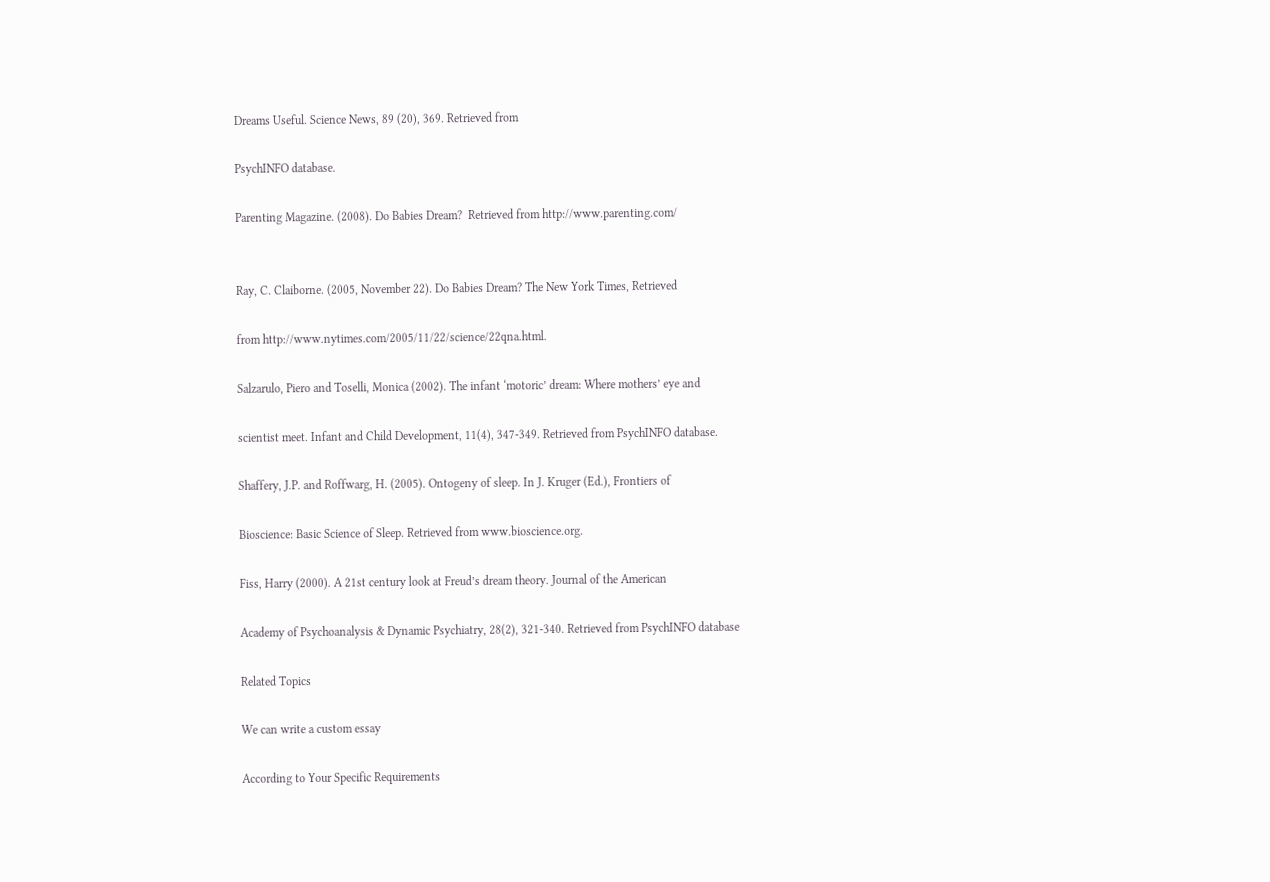Dreams Useful. Science News, 89 (20), 369. Retrieved from

PsychINFO database.

Parenting Magazine. (2008). Do Babies Dream?  Retrieved from http://www.parenting.com/


Ray, C. Claiborne. (2005, November 22). Do Babies Dream? The New York Times, Retrieved

from http://www.nytimes.com/2005/11/22/science/22qna.html.

Salzarulo, Piero and Toselli, Monica (2002). The infant ‘motoric’ dream: Where mothers’ eye and

scientist meet. Infant and Child Development, 11(4), 347-349. Retrieved from PsychINFO database.

Shaffery, J.P. and Roffwarg, H. (2005). Ontogeny of sleep. In J. Kruger (Ed.), Frontiers of

Bioscience: Basic Science of Sleep. Retrieved from www.bioscience.org.

Fiss, Harry (2000). A 21st century look at Freud’s dream theory. Journal of the American

Academy of Psychoanalysis & Dynamic Psychiatry, 28(2), 321-340. Retrieved from PsychINFO database

Related Topics

We can write a custom essay

According to Your Specific Requirements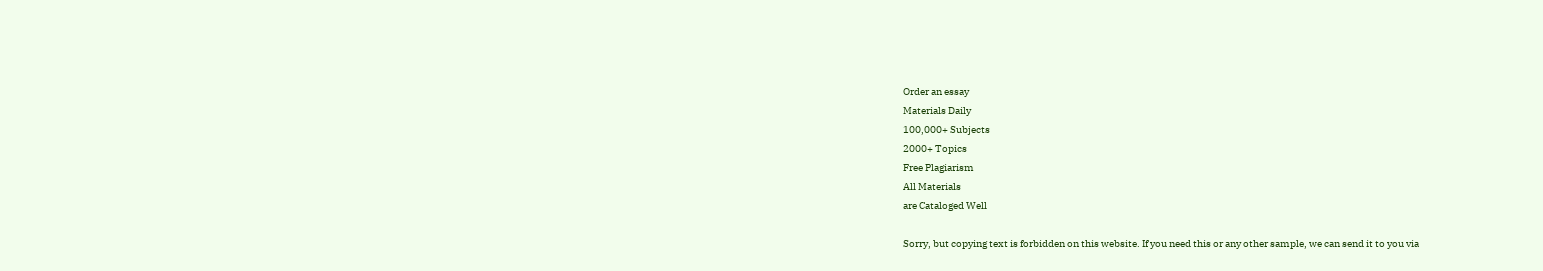Order an essay
Materials Daily
100,000+ Subjects
2000+ Topics
Free Plagiarism
All Materials
are Cataloged Well

Sorry, but copying text is forbidden on this website. If you need this or any other sample, we can send it to you via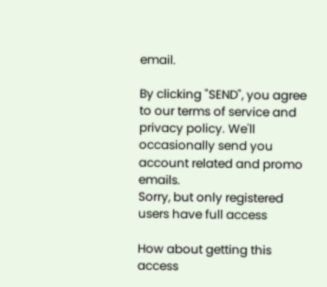email.

By clicking "SEND", you agree to our terms of service and privacy policy. We'll occasionally send you account related and promo emails.
Sorry, but only registered users have full access

How about getting this access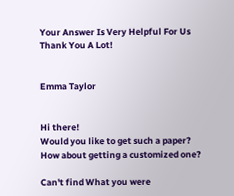Your Answer Is Very Helpful For Us
Thank You A Lot!


Emma Taylor


Hi there!
Would you like to get such a paper?
How about getting a customized one?

Can't find What you were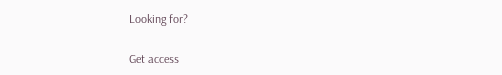Looking for?

Get access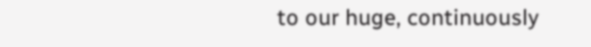to our huge, continuously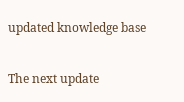updated knowledge base

The next update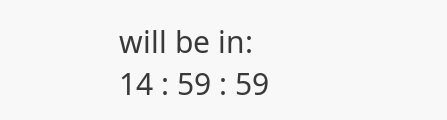will be in:
14 : 59 : 59